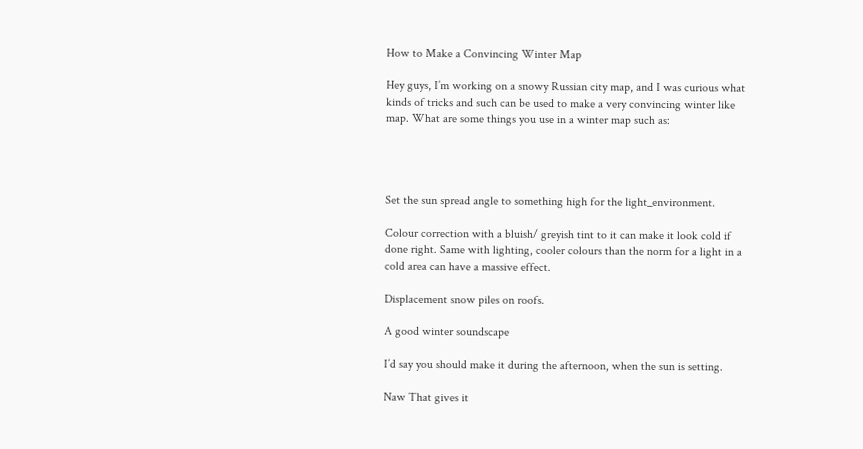How to Make a Convincing Winter Map

Hey guys, I’m working on a snowy Russian city map, and I was curious what kinds of tricks and such can be used to make a very convincing winter like map. What are some things you use in a winter map such as:




Set the sun spread angle to something high for the light_environment.

Colour correction with a bluish/ greyish tint to it can make it look cold if done right. Same with lighting, cooler colours than the norm for a light in a cold area can have a massive effect.

Displacement snow piles on roofs.

A good winter soundscape

I’d say you should make it during the afternoon, when the sun is setting.

Naw That gives it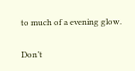to much of a evening glow.

Don’t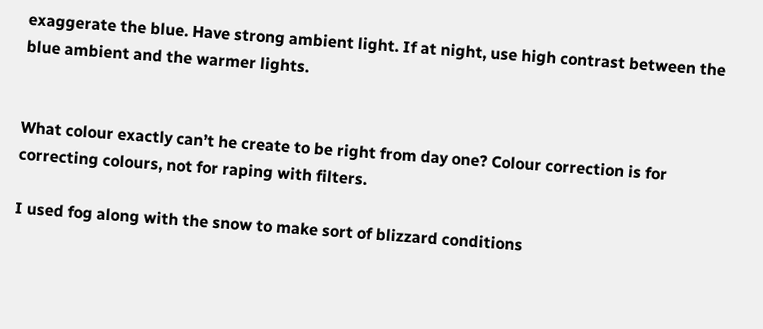exaggerate the blue. Have strong ambient light. If at night, use high contrast between the blue ambient and the warmer lights.


What colour exactly can’t he create to be right from day one? Colour correction is for correcting colours, not for raping with filters.

I used fog along with the snow to make sort of blizzard conditions